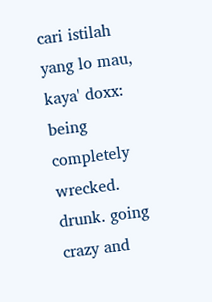cari istilah yang lo mau, kaya' doxx:
being completely wrecked. drunk. going crazy and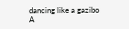dancing like a gazibo
A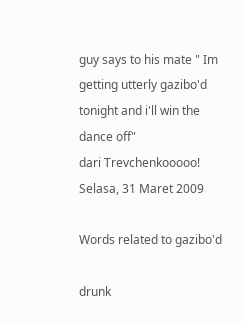guy says to his mate " Im getting utterly gazibo'd tonight and i'll win the dance off"
dari Trevchenkooooo! Selasa, 31 Maret 2009

Words related to gazibo'd

drunk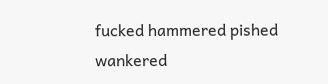fucked hammered pished wankered